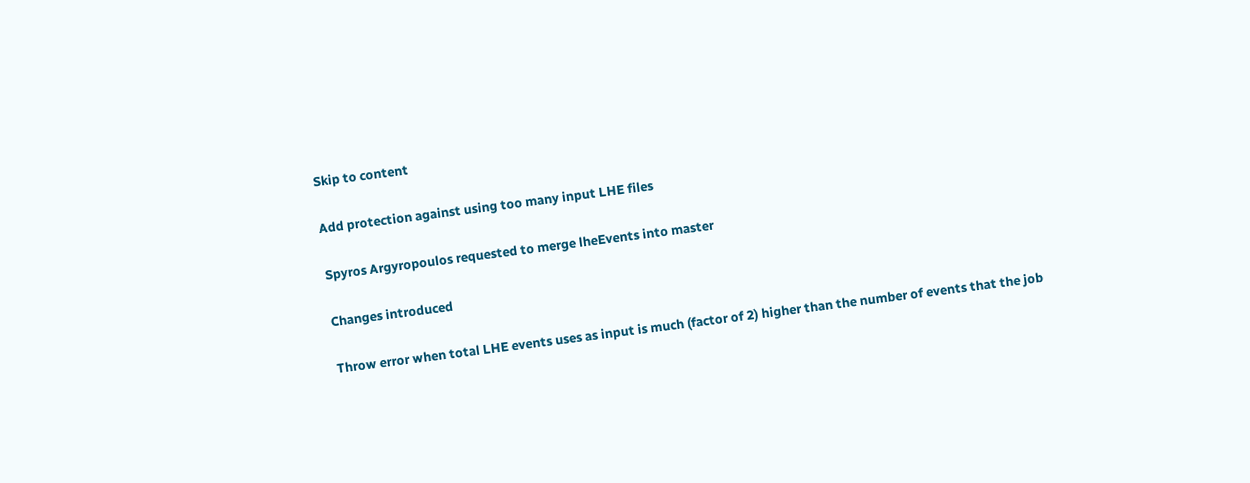Skip to content

Add protection against using too many input LHE files

Spyros Argyropoulos requested to merge lheEvents into master

Changes introduced

Throw error when total LHE events uses as input is much (factor of 2) higher than the number of events that the job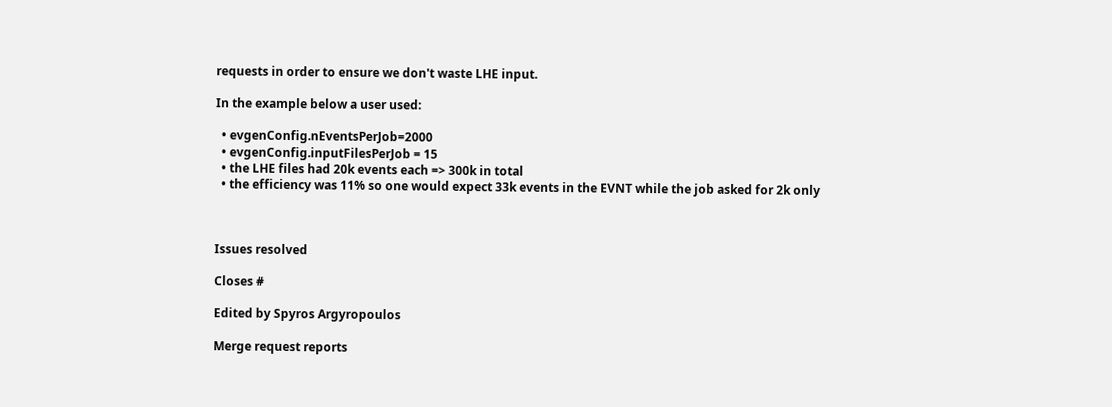requests in order to ensure we don't waste LHE input.

In the example below a user used:

  • evgenConfig.nEventsPerJob=2000
  • evgenConfig.inputFilesPerJob = 15
  • the LHE files had 20k events each => 300k in total
  • the efficiency was 11% so one would expect 33k events in the EVNT while the job asked for 2k only



Issues resolved

Closes #

Edited by Spyros Argyropoulos

Merge request reports